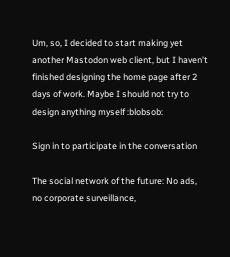Um, so, I decided to start making yet another Mastodon web client, but I haven't finished designing the home page after 2 days of work. Maybe I should not try to design anything myself :blobsob:

Sign in to participate in the conversation

The social network of the future: No ads, no corporate surveillance,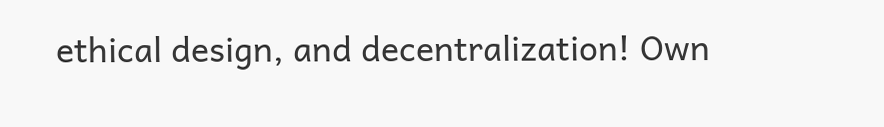ethical design, and decentralization! Own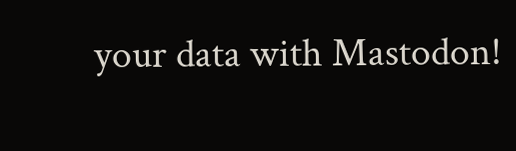your data with Mastodon!